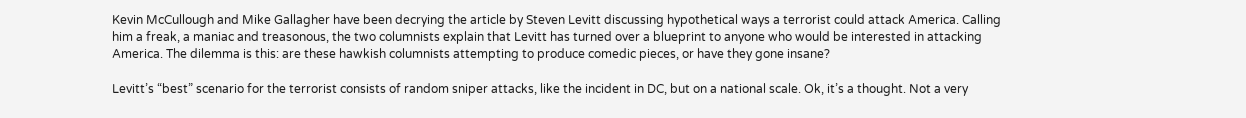Kevin McCullough and Mike Gallagher have been decrying the article by Steven Levitt discussing hypothetical ways a terrorist could attack America. Calling him a freak, a maniac and treasonous, the two columnists explain that Levitt has turned over a blueprint to anyone who would be interested in attacking America. The dilemma is this: are these hawkish columnists attempting to produce comedic pieces, or have they gone insane?

Levitt’s “best” scenario for the terrorist consists of random sniper attacks, like the incident in DC, but on a national scale. Ok, it’s a thought. Not a very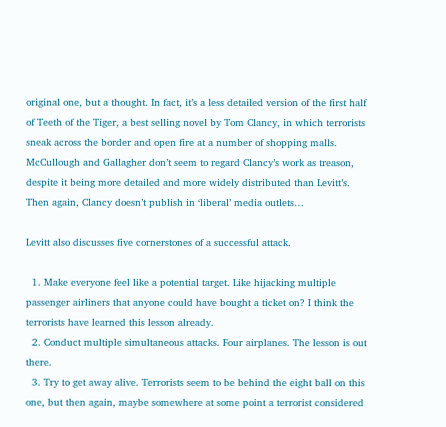original one, but a thought. In fact, it’s a less detailed version of the first half of Teeth of the Tiger, a best selling novel by Tom Clancy, in which terrorists sneak across the border and open fire at a number of shopping malls. McCullough and Gallagher don’t seem to regard Clancy’s work as treason, despite it being more detailed and more widely distributed than Levitt’s. Then again, Clancy doesn’t publish in ‘liberal’ media outlets…

Levitt also discusses five cornerstones of a successful attack.

  1. Make everyone feel like a potential target. Like hijacking multiple passenger airliners that anyone could have bought a ticket on? I think the terrorists have learned this lesson already.
  2. Conduct multiple simultaneous attacks. Four airplanes. The lesson is out there.
  3. Try to get away alive. Terrorists seem to be behind the eight ball on this one, but then again, maybe somewhere at some point a terrorist considered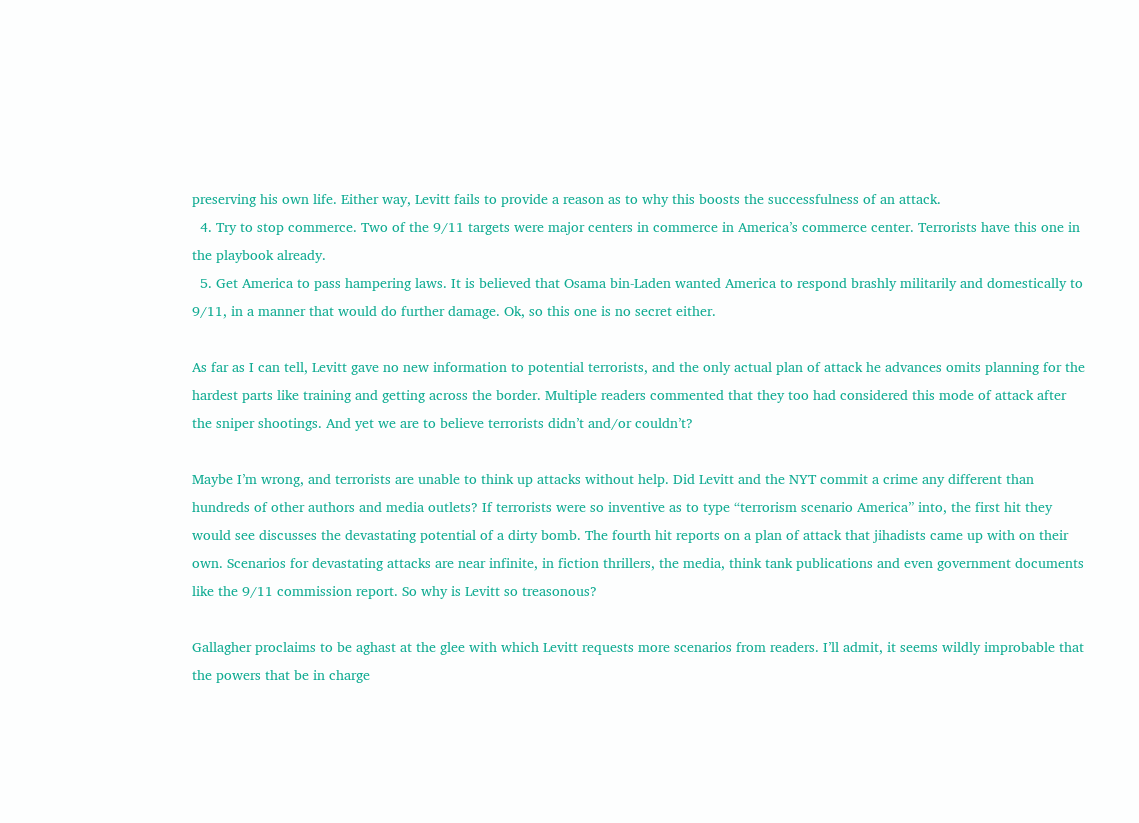preserving his own life. Either way, Levitt fails to provide a reason as to why this boosts the successfulness of an attack.
  4. Try to stop commerce. Two of the 9/11 targets were major centers in commerce in America’s commerce center. Terrorists have this one in the playbook already.
  5. Get America to pass hampering laws. It is believed that Osama bin-Laden wanted America to respond brashly militarily and domestically to 9/11, in a manner that would do further damage. Ok, so this one is no secret either.

As far as I can tell, Levitt gave no new information to potential terrorists, and the only actual plan of attack he advances omits planning for the hardest parts like training and getting across the border. Multiple readers commented that they too had considered this mode of attack after the sniper shootings. And yet we are to believe terrorists didn’t and/or couldn’t?

Maybe I’m wrong, and terrorists are unable to think up attacks without help. Did Levitt and the NYT commit a crime any different than hundreds of other authors and media outlets? If terrorists were so inventive as to type “terrorism scenario America” into, the first hit they would see discusses the devastating potential of a dirty bomb. The fourth hit reports on a plan of attack that jihadists came up with on their own. Scenarios for devastating attacks are near infinite, in fiction thrillers, the media, think tank publications and even government documents like the 9/11 commission report. So why is Levitt so treasonous?

Gallagher proclaims to be aghast at the glee with which Levitt requests more scenarios from readers. I’ll admit, it seems wildly improbable that the powers that be in charge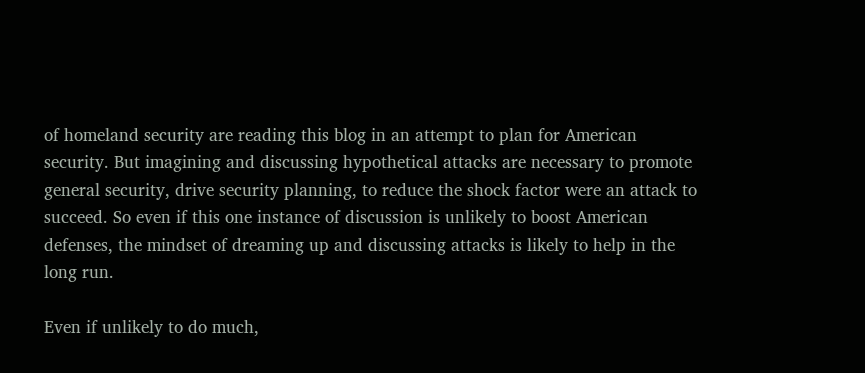of homeland security are reading this blog in an attempt to plan for American security. But imagining and discussing hypothetical attacks are necessary to promote general security, drive security planning, to reduce the shock factor were an attack to succeed. So even if this one instance of discussion is unlikely to boost American defenses, the mindset of dreaming up and discussing attacks is likely to help in the long run.

Even if unlikely to do much,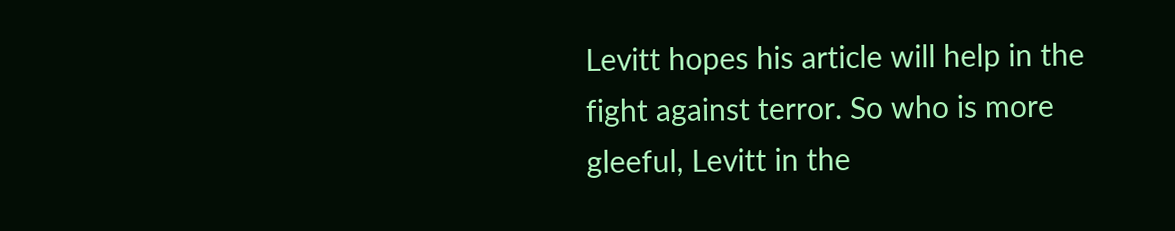Levitt hopes his article will help in the fight against terror. So who is more gleeful, Levitt in the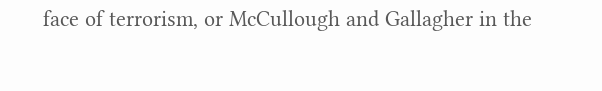face of terrorism, or McCullough and Gallagher in the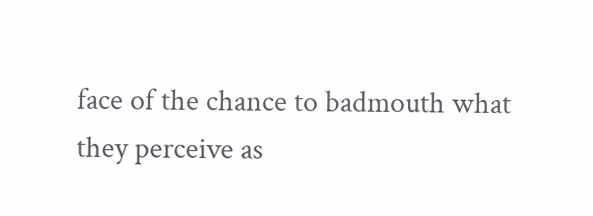face of the chance to badmouth what they perceive as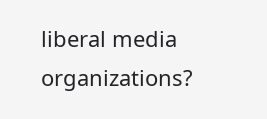liberal media organizations?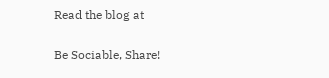Read the blog at

Be Sociable, Share!